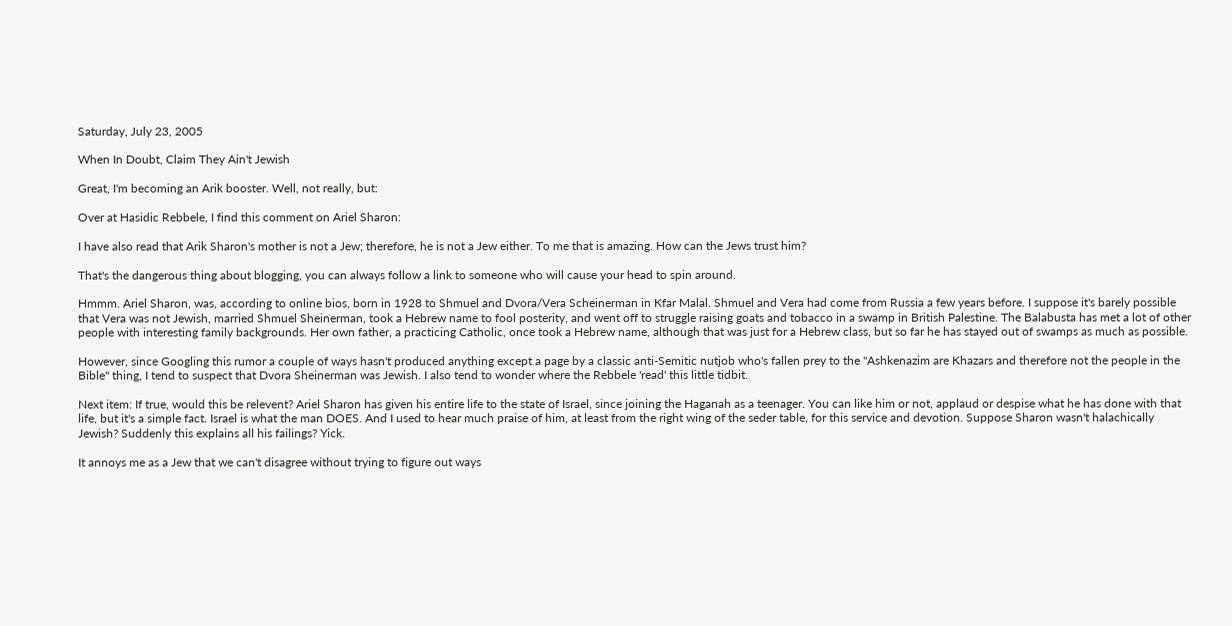Saturday, July 23, 2005

When In Doubt, Claim They Ain't Jewish

Great, I'm becoming an Arik booster. Well, not really, but:

Over at Hasidic Rebbele, I find this comment on Ariel Sharon:

I have also read that Arik Sharon's mother is not a Jew; therefore, he is not a Jew either. To me that is amazing. How can the Jews trust him?

That's the dangerous thing about blogging, you can always follow a link to someone who will cause your head to spin around.

Hmmm. Ariel Sharon, was, according to online bios, born in 1928 to Shmuel and Dvora/Vera Scheinerman in Kfar Malal. Shmuel and Vera had come from Russia a few years before. I suppose it's barely possible that Vera was not Jewish, married Shmuel Sheinerman, took a Hebrew name to fool posterity, and went off to struggle raising goats and tobacco in a swamp in British Palestine. The Balabusta has met a lot of other people with interesting family backgrounds. Her own father, a practicing Catholic, once took a Hebrew name, although that was just for a Hebrew class, but so far he has stayed out of swamps as much as possible.

However, since Googling this rumor a couple of ways hasn't produced anything except a page by a classic anti-Semitic nutjob who's fallen prey to the "Ashkenazim are Khazars and therefore not the people in the Bible" thing, I tend to suspect that Dvora Sheinerman was Jewish. I also tend to wonder where the Rebbele 'read' this little tidbit.

Next item: If true, would this be relevent? Ariel Sharon has given his entire life to the state of Israel, since joining the Haganah as a teenager. You can like him or not, applaud or despise what he has done with that life, but it's a simple fact. Israel is what the man DOES. And I used to hear much praise of him, at least from the right wing of the seder table, for this service and devotion. Suppose Sharon wasn't halachically Jewish? Suddenly this explains all his failings? Yick.

It annoys me as a Jew that we can't disagree without trying to figure out ways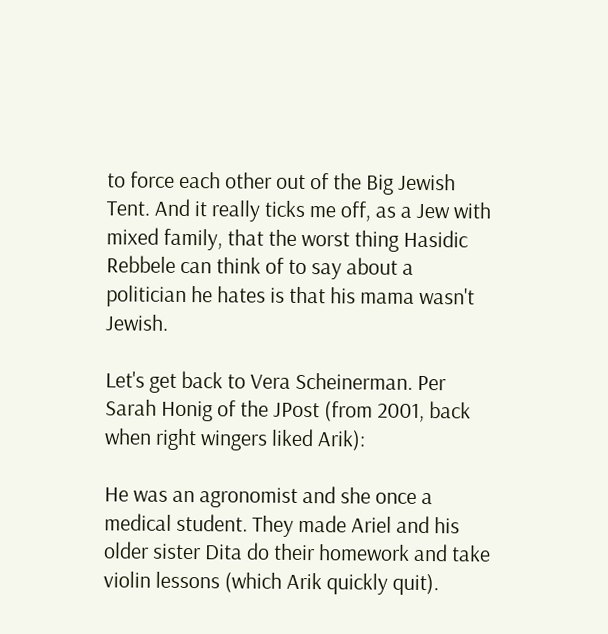to force each other out of the Big Jewish Tent. And it really ticks me off, as a Jew with mixed family, that the worst thing Hasidic Rebbele can think of to say about a politician he hates is that his mama wasn't Jewish.

Let's get back to Vera Scheinerman. Per Sarah Honig of the JPost (from 2001, back when right wingers liked Arik):

He was an agronomist and she once a medical student. They made Ariel and his older sister Dita do their homework and take violin lessons (which Arik quickly quit).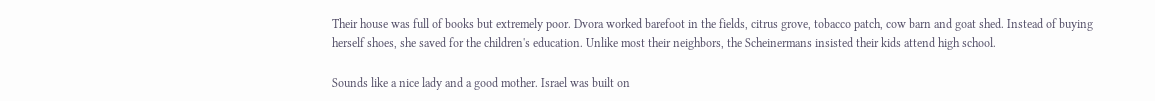Their house was full of books but extremely poor. Dvora worked barefoot in the fields, citrus grove, tobacco patch, cow barn and goat shed. Instead of buying herself shoes, she saved for the children's education. Unlike most their neighbors, the Scheinermans insisted their kids attend high school.

Sounds like a nice lady and a good mother. Israel was built on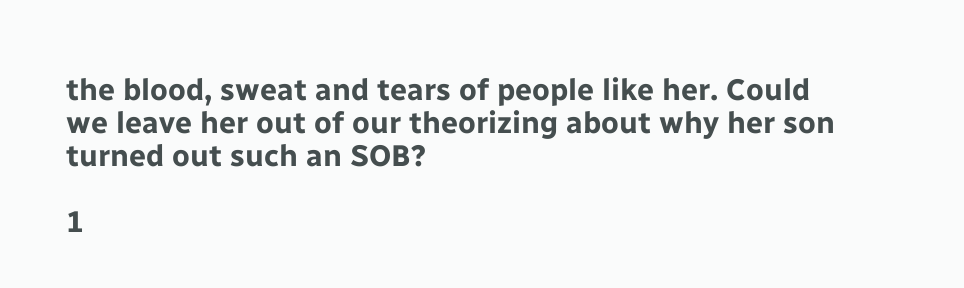the blood, sweat and tears of people like her. Could we leave her out of our theorizing about why her son turned out such an SOB?

1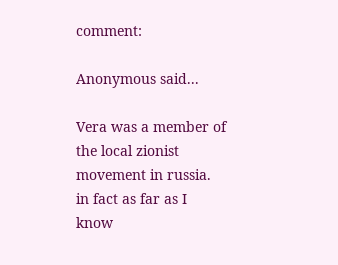comment:

Anonymous said...

Vera was a member of the local zionist movement in russia. in fact as far as I know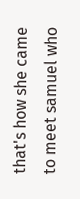that's how she came to meet samuel who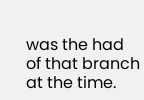was the had of that branch at the time.